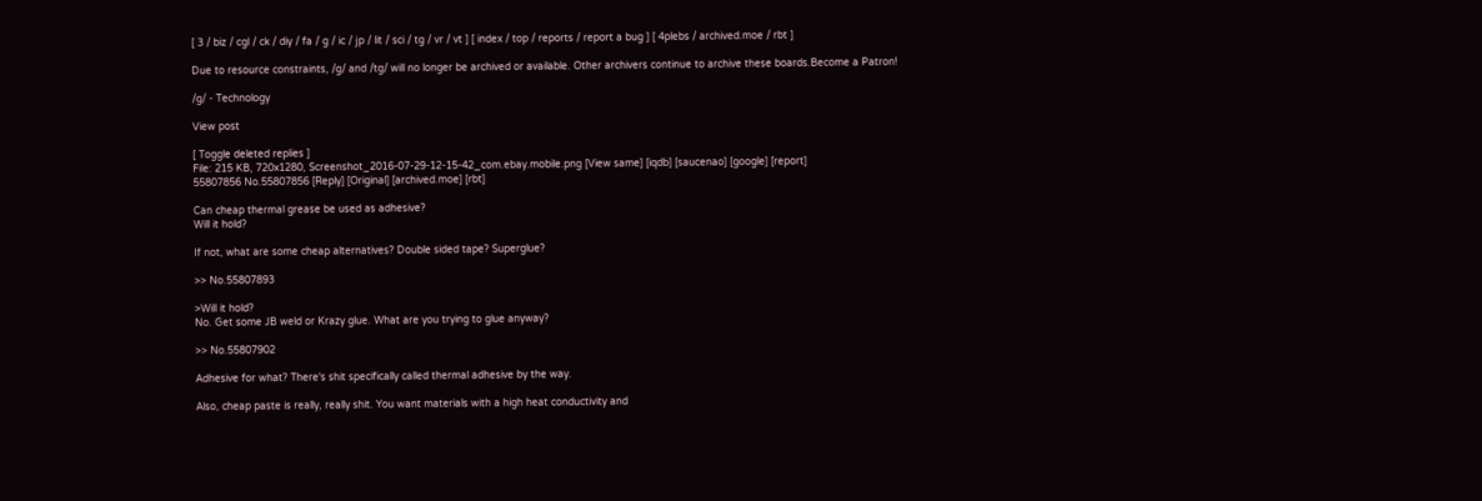[ 3 / biz / cgl / ck / diy / fa / g / ic / jp / lit / sci / tg / vr / vt ] [ index / top / reports / report a bug ] [ 4plebs / archived.moe / rbt ]

Due to resource constraints, /g/ and /tg/ will no longer be archived or available. Other archivers continue to archive these boards.Become a Patron!

/g/ - Technology

View post

[ Toggle deleted replies ]
File: 215 KB, 720x1280, Screenshot_2016-07-29-12-15-42_com.ebay.mobile.png [View same] [iqdb] [saucenao] [google] [report]
55807856 No.55807856 [Reply] [Original] [archived.moe] [rbt]

Can cheap thermal grease be used as adhesive?
Will it hold?

If not, what are some cheap alternatives? Double sided tape? Superglue?

>> No.55807893

>Will it hold?
No. Get some JB weld or Krazy glue. What are you trying to glue anyway?

>> No.55807902

Adhesive for what? There's shit specifically called thermal adhesive by the way.

Also, cheap paste is really, really shit. You want materials with a high heat conductivity and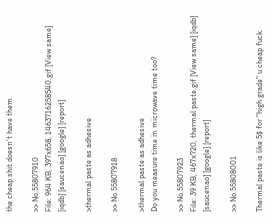the cheap shit doesn't have them.

>> No.55807910
File: 964 KB, 397x658, 1463716258540.gif [View same] [iqdb] [saucenao] [google] [report]

>thermal paste as adhesive

>> No.55807918

>thermal paste as adhesive
Do you measure time in microwave time too?

>> No.55807923
File: 39 KB, 467x720, thermal paste.gif [View same] [iqdb] [saucenao] [google] [report]

>> No.55808001

Thermal paste is like 5$ for "high grade" u cheap fuck.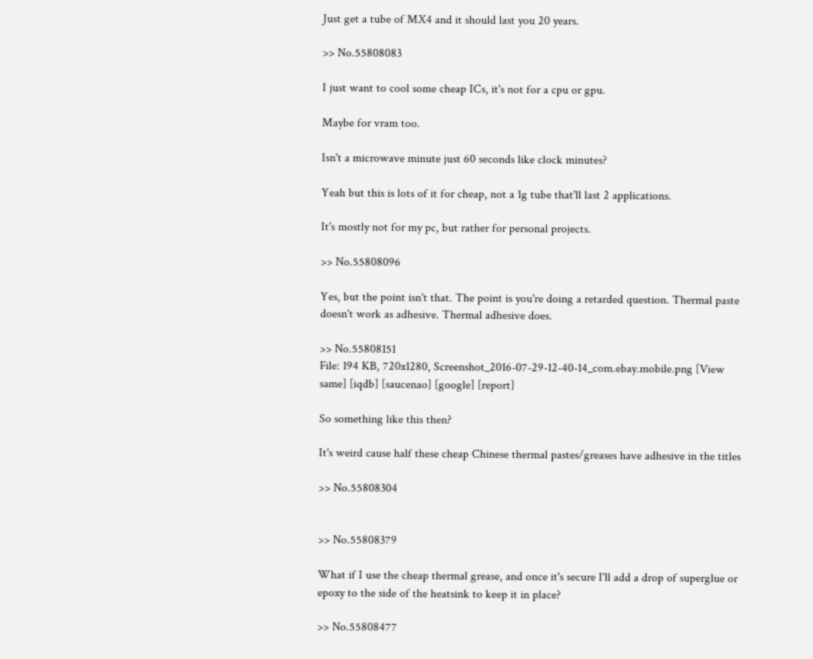Just get a tube of MX4 and it should last you 20 years.

>> No.55808083

I just want to cool some cheap ICs, it's not for a cpu or gpu.

Maybe for vram too.

Isn't a microwave minute just 60 seconds like clock minutes?

Yeah but this is lots of it for cheap, not a 1g tube that'll last 2 applications.

It's mostly not for my pc, but rather for personal projects.

>> No.55808096

Yes, but the point isn't that. The point is you're doing a retarded question. Thermal paste doesn't work as adhesive. Thermal adhesive does.

>> No.55808151
File: 194 KB, 720x1280, Screenshot_2016-07-29-12-40-14_com.ebay.mobile.png [View same] [iqdb] [saucenao] [google] [report]

So something like this then?

It's weird cause half these cheap Chinese thermal pastes/greases have adhesive in the titles

>> No.55808304


>> No.55808379

What if I use the cheap thermal grease, and once it's secure I'll add a drop of superglue or epoxy to the side of the heatsink to keep it in place?

>> No.55808477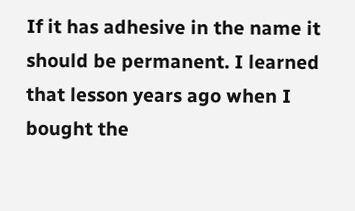If it has adhesive in the name it should be permanent. I learned that lesson years ago when I bought the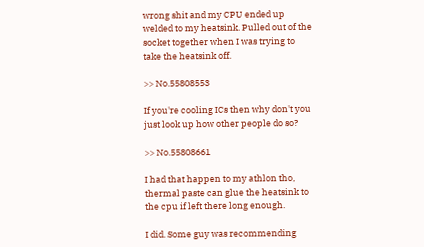wrong shit and my CPU ended up welded to my heatsink. Pulled out of the socket together when I was trying to take the heatsink off.

>> No.55808553

If you're cooling ICs then why don't you just look up how other people do so?

>> No.55808661

I had that happen to my athlon tho, thermal paste can glue the heatsink to the cpu if left there long enough.

I did. Some guy was recommending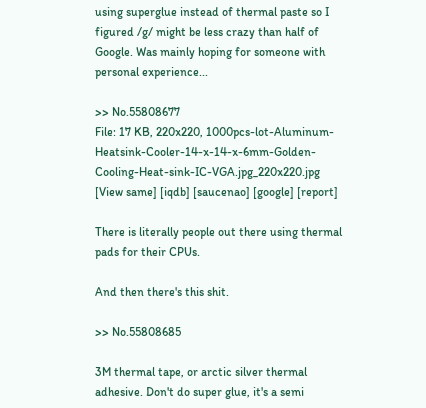using superglue instead of thermal paste so I figured /g/ might be less crazy than half of Google. Was mainly hoping for someone with personal experience...

>> No.55808677
File: 17 KB, 220x220, 1000pcs-lot-Aluminum-Heatsink-Cooler-14-x-14-x-6mm-Golden-Cooling-Heat-sink-IC-VGA.jpg_220x220.jpg [View same] [iqdb] [saucenao] [google] [report]

There is literally people out there using thermal pads for their CPUs.

And then there's this shit.

>> No.55808685

3M thermal tape, or arctic silver thermal adhesive. Don't do super glue, it's a semi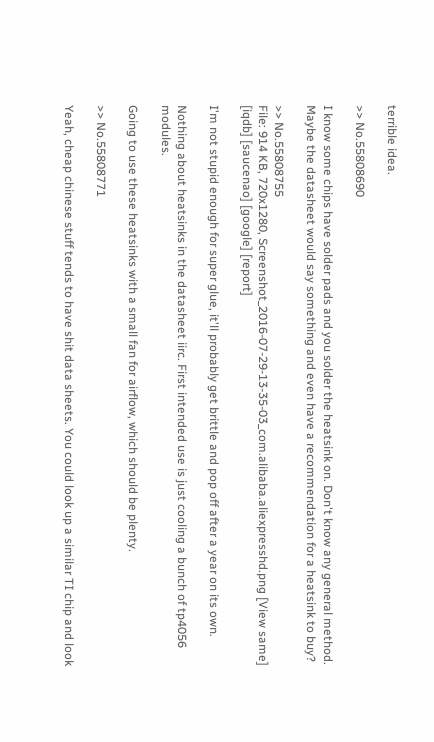terrible idea.

>> No.55808690

I know some chips have solder pads and you solder the heatsink on. Don't know any general method. Maybe the datasheet would say something and even have a recommendation for a heatsink to buy?

>> No.55808755
File: 914 KB, 720x1280, Screenshot_2016-07-29-13-35-03_com.alibaba.aliexpresshd.png [View same] [iqdb] [saucenao] [google] [report]

I'm not stupid enough for super glue, it'll probably get brittle and pop off after a year on its own.

Nothing about heatsinks in the datasheet iirc. First intended use is just cooling a bunch of tp4056 modules.

Going to use these heatsinks with a small fan for airflow, which should be plenty.

>> No.55808771

Yeah, cheap chinese stuff tends to have shit data sheets. You could look up a similar TI chip and look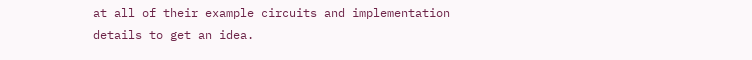at all of their example circuits and implementation details to get an idea.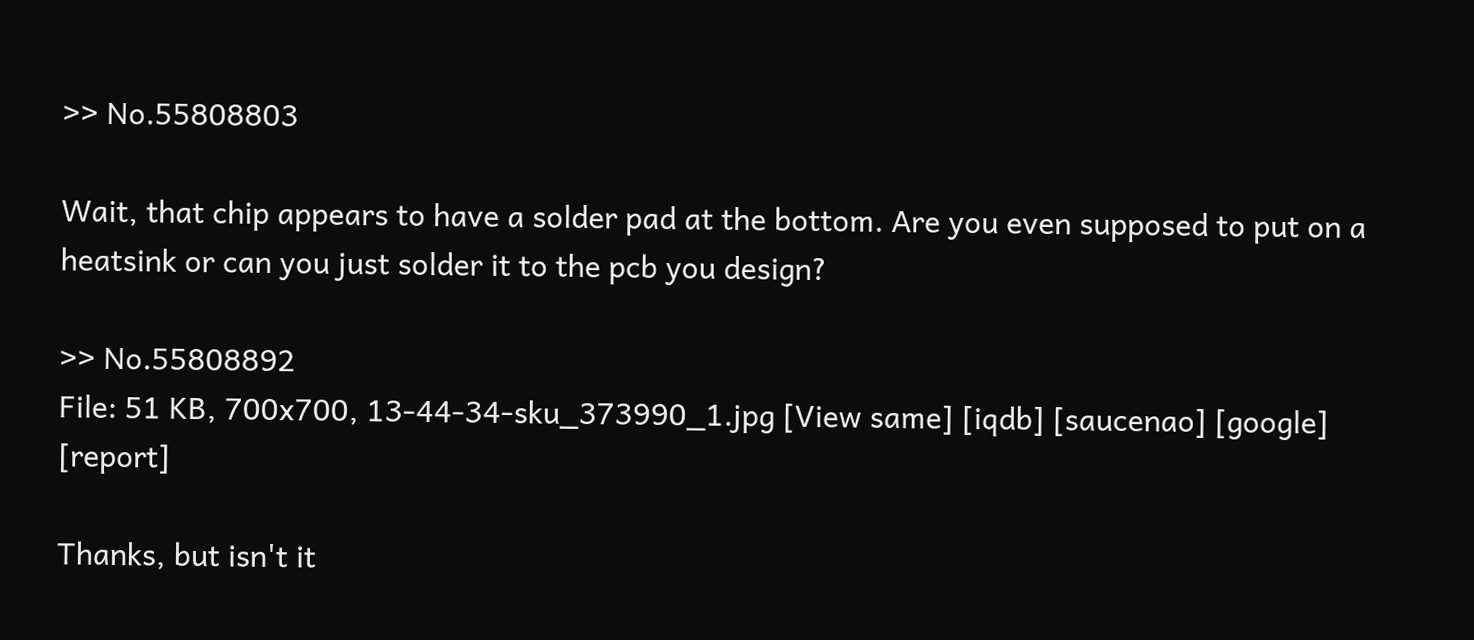>> No.55808803

Wait, that chip appears to have a solder pad at the bottom. Are you even supposed to put on a heatsink or can you just solder it to the pcb you design?

>> No.55808892
File: 51 KB, 700x700, 13-44-34-sku_373990_1.jpg [View same] [iqdb] [saucenao] [google] [report]

Thanks, but isn't it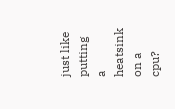just like putting a heatsink on a cpu?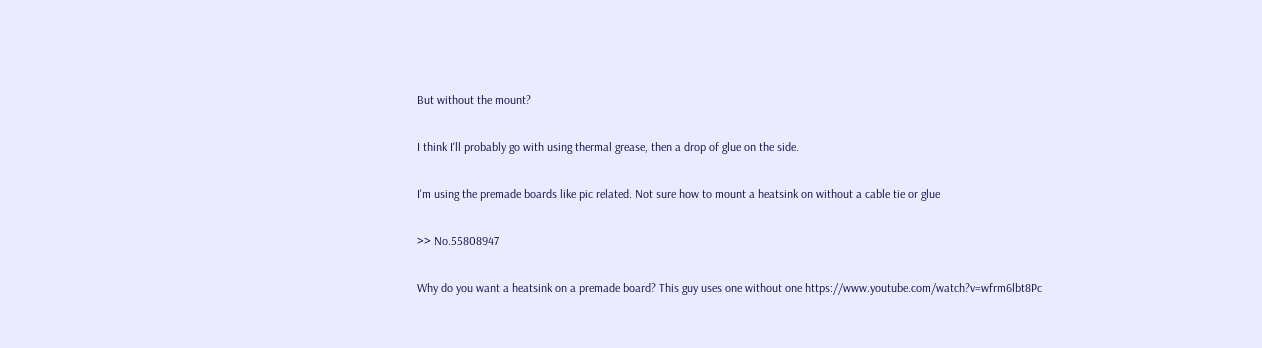But without the mount?

I think I'll probably go with using thermal grease, then a drop of glue on the side.

I'm using the premade boards like pic related. Not sure how to mount a heatsink on without a cable tie or glue

>> No.55808947

Why do you want a heatsink on a premade board? This guy uses one without one https://www.youtube.com/watch?v=wfrm6lbt8Pc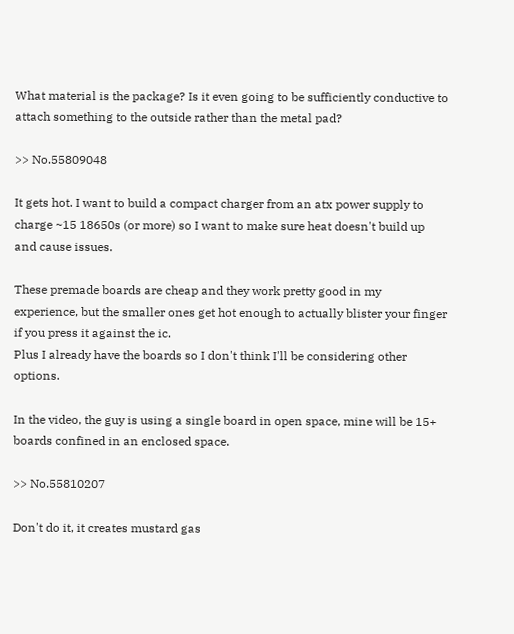What material is the package? Is it even going to be sufficiently conductive to attach something to the outside rather than the metal pad?

>> No.55809048

It gets hot. I want to build a compact charger from an atx power supply to charge ~15 18650s (or more) so I want to make sure heat doesn't build up and cause issues.

These premade boards are cheap and they work pretty good in my experience, but the smaller ones get hot enough to actually blister your finger if you press it against the ic.
Plus I already have the boards so I don't think I'll be considering other options.

In the video, the guy is using a single board in open space, mine will be 15+ boards confined in an enclosed space.

>> No.55810207

Don't do it, it creates mustard gas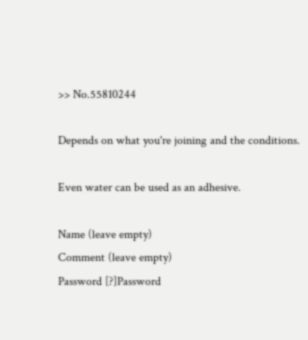>> No.55810244

Depends on what you're joining and the conditions.

Even water can be used as an adhesive.

Name (leave empty)
Comment (leave empty)
Password [?]Password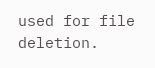used for file deletion.